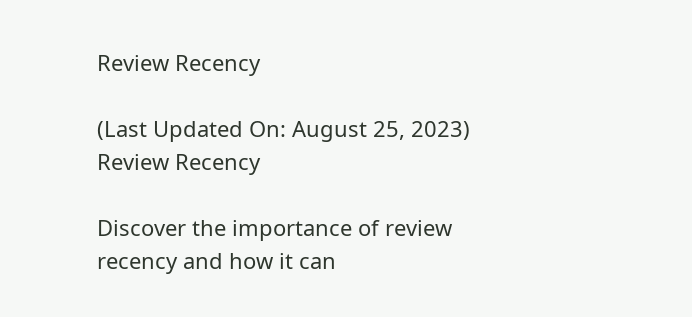Review Recency

(Last Updated On: August 25, 2023)
Review Recency

Discover the importance of review recency and how it can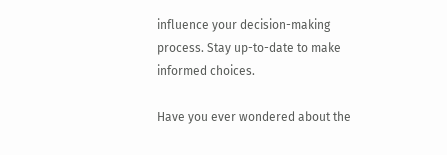influence your decision-making process. Stay up-to-date to make informed choices.

Have you ever wondered about the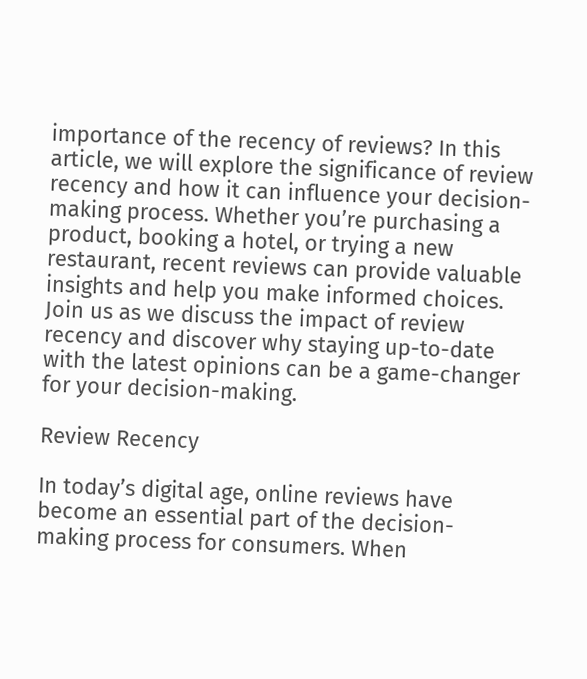importance of the recency of reviews? In this article, we will explore the significance of review recency and how it can influence your decision-making process. Whether you’re purchasing a product, booking a hotel, or trying a new restaurant, recent reviews can provide valuable insights and help you make informed choices. Join us as we discuss the impact of review recency and discover why staying up-to-date with the latest opinions can be a game-changer for your decision-making.

Review Recency

In today’s digital age, online reviews have become an essential part of the decision-making process for consumers. When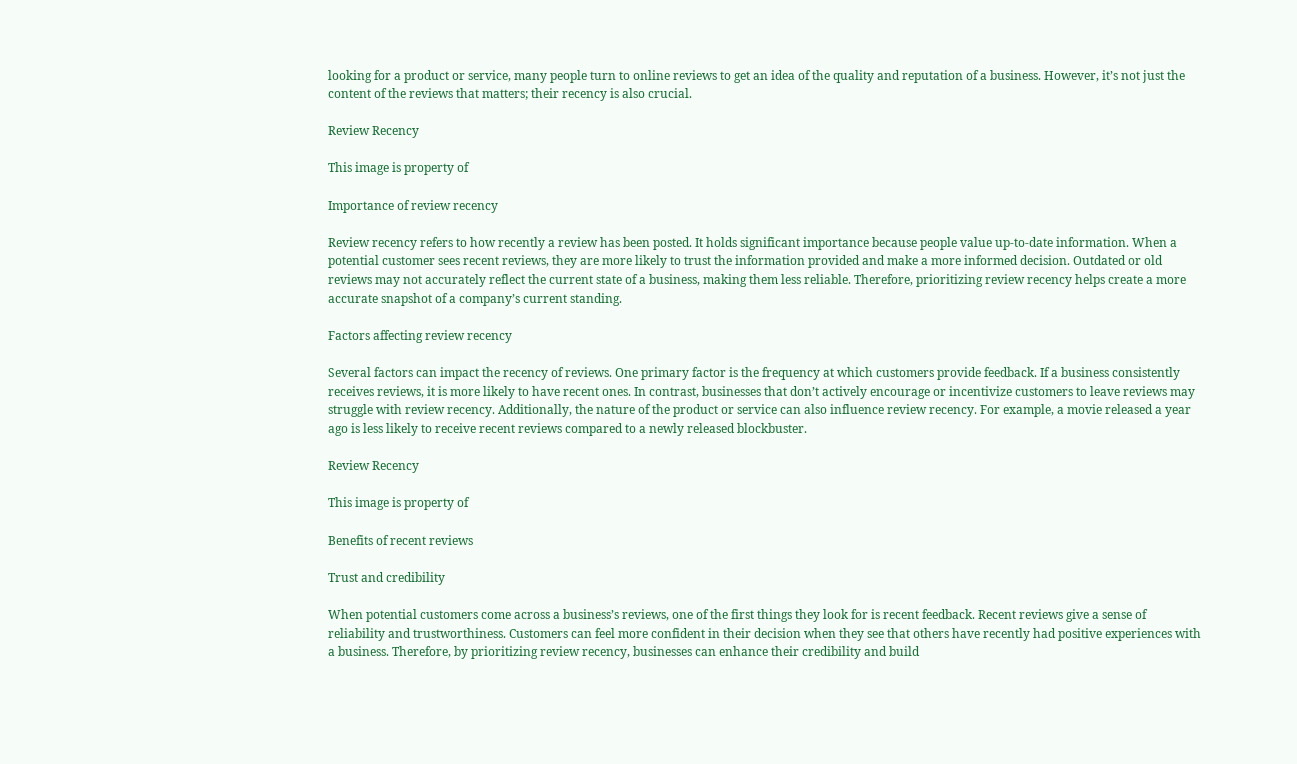looking for a product or service, many people turn to online reviews to get an idea of the quality and reputation of a business. However, it’s not just the content of the reviews that matters; their recency is also crucial.

Review Recency

This image is property of

Importance of review recency

Review recency refers to how recently a review has been posted. It holds significant importance because people value up-to-date information. When a potential customer sees recent reviews, they are more likely to trust the information provided and make a more informed decision. Outdated or old reviews may not accurately reflect the current state of a business, making them less reliable. Therefore, prioritizing review recency helps create a more accurate snapshot of a company’s current standing.

Factors affecting review recency

Several factors can impact the recency of reviews. One primary factor is the frequency at which customers provide feedback. If a business consistently receives reviews, it is more likely to have recent ones. In contrast, businesses that don’t actively encourage or incentivize customers to leave reviews may struggle with review recency. Additionally, the nature of the product or service can also influence review recency. For example, a movie released a year ago is less likely to receive recent reviews compared to a newly released blockbuster.

Review Recency

This image is property of

Benefits of recent reviews

Trust and credibility

When potential customers come across a business’s reviews, one of the first things they look for is recent feedback. Recent reviews give a sense of reliability and trustworthiness. Customers can feel more confident in their decision when they see that others have recently had positive experiences with a business. Therefore, by prioritizing review recency, businesses can enhance their credibility and build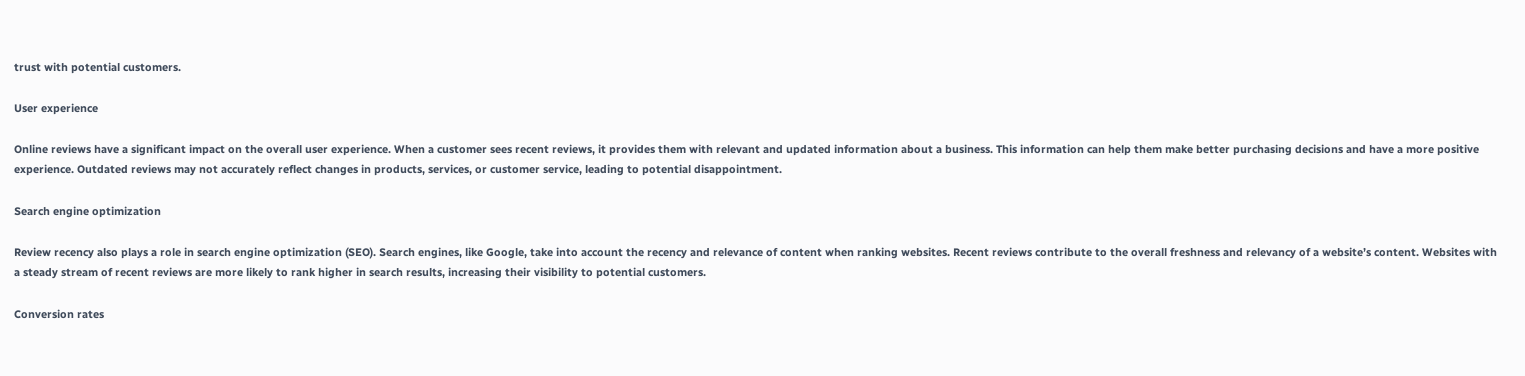trust with potential customers.

User experience

Online reviews have a significant impact on the overall user experience. When a customer sees recent reviews, it provides them with relevant and updated information about a business. This information can help them make better purchasing decisions and have a more positive experience. Outdated reviews may not accurately reflect changes in products, services, or customer service, leading to potential disappointment.

Search engine optimization

Review recency also plays a role in search engine optimization (SEO). Search engines, like Google, take into account the recency and relevance of content when ranking websites. Recent reviews contribute to the overall freshness and relevancy of a website’s content. Websites with a steady stream of recent reviews are more likely to rank higher in search results, increasing their visibility to potential customers.

Conversion rates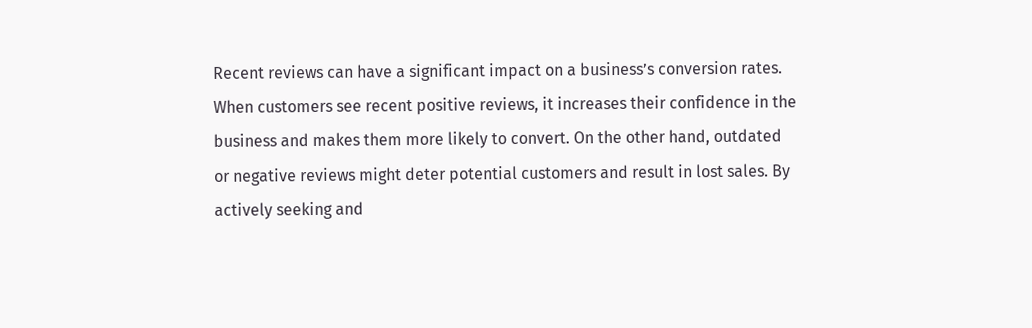Recent reviews can have a significant impact on a business’s conversion rates. When customers see recent positive reviews, it increases their confidence in the business and makes them more likely to convert. On the other hand, outdated or negative reviews might deter potential customers and result in lost sales. By actively seeking and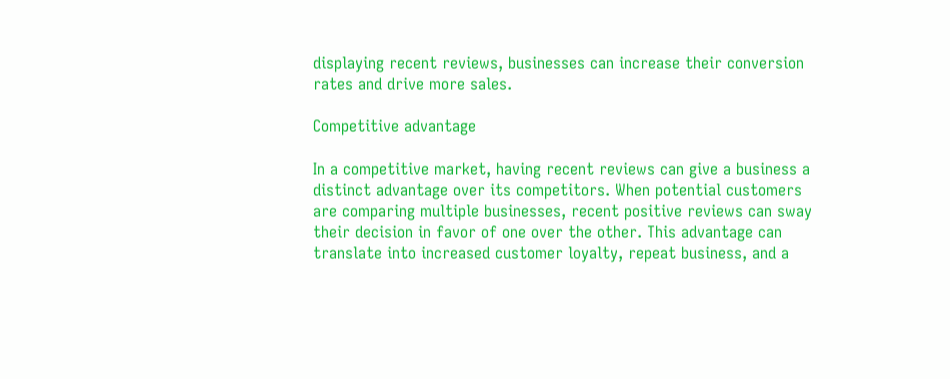displaying recent reviews, businesses can increase their conversion rates and drive more sales.

Competitive advantage

In a competitive market, having recent reviews can give a business a distinct advantage over its competitors. When potential customers are comparing multiple businesses, recent positive reviews can sway their decision in favor of one over the other. This advantage can translate into increased customer loyalty, repeat business, and a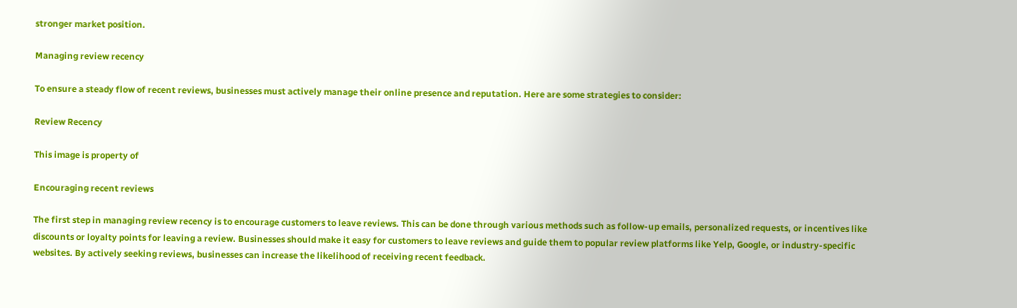stronger market position.

Managing review recency

To ensure a steady flow of recent reviews, businesses must actively manage their online presence and reputation. Here are some strategies to consider:

Review Recency

This image is property of

Encouraging recent reviews

The first step in managing review recency is to encourage customers to leave reviews. This can be done through various methods such as follow-up emails, personalized requests, or incentives like discounts or loyalty points for leaving a review. Businesses should make it easy for customers to leave reviews and guide them to popular review platforms like Yelp, Google, or industry-specific websites. By actively seeking reviews, businesses can increase the likelihood of receiving recent feedback.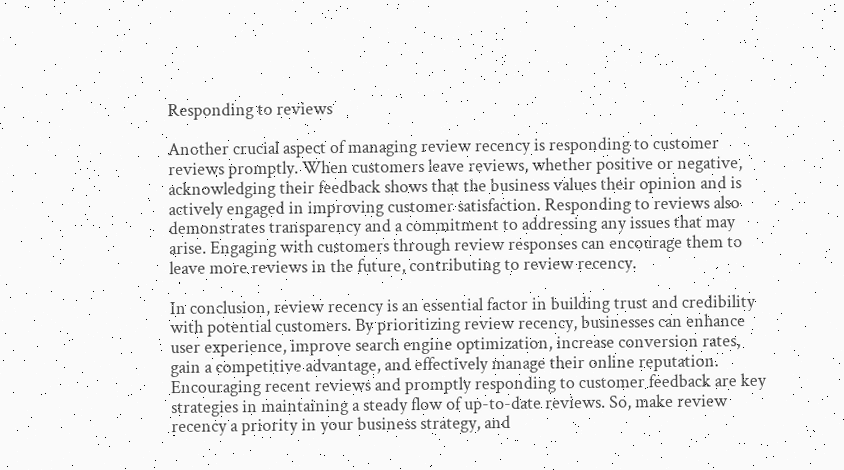Responding to reviews

Another crucial aspect of managing review recency is responding to customer reviews promptly. When customers leave reviews, whether positive or negative, acknowledging their feedback shows that the business values their opinion and is actively engaged in improving customer satisfaction. Responding to reviews also demonstrates transparency and a commitment to addressing any issues that may arise. Engaging with customers through review responses can encourage them to leave more reviews in the future, contributing to review recency.

In conclusion, review recency is an essential factor in building trust and credibility with potential customers. By prioritizing review recency, businesses can enhance user experience, improve search engine optimization, increase conversion rates, gain a competitive advantage, and effectively manage their online reputation. Encouraging recent reviews and promptly responding to customer feedback are key strategies in maintaining a steady flow of up-to-date reviews. So, make review recency a priority in your business strategy, and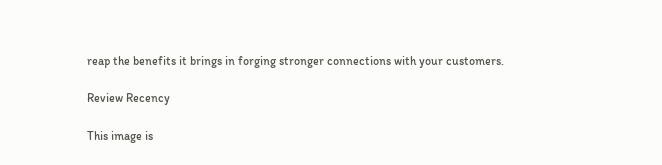reap the benefits it brings in forging stronger connections with your customers.

Review Recency

This image is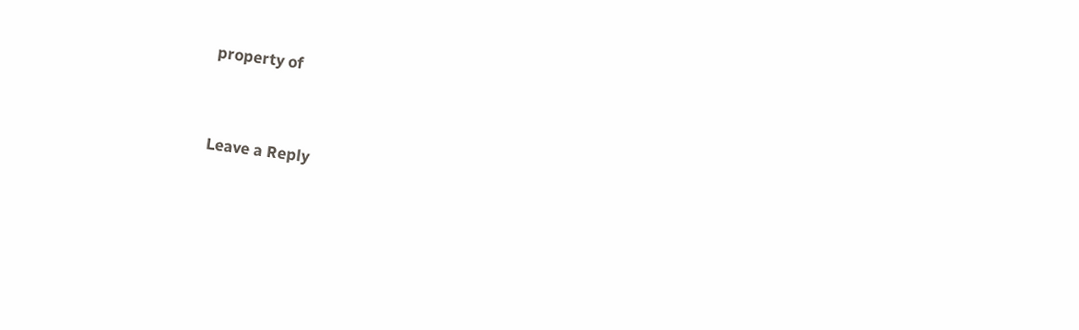property of


Leave a Reply